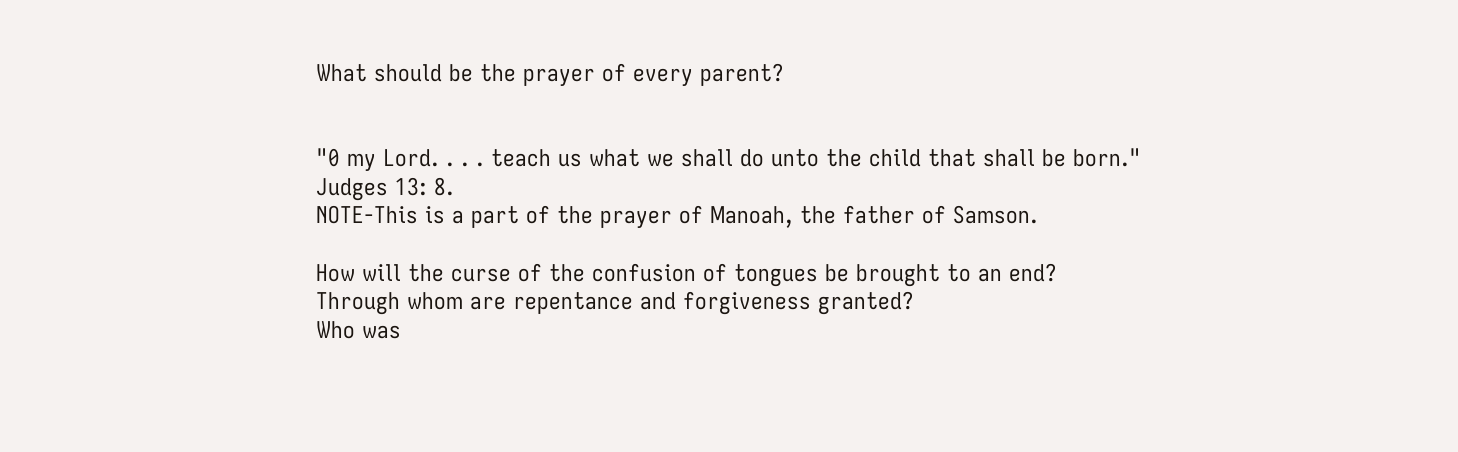What should be the prayer of every parent?


"0 my Lord. . . . teach us what we shall do unto the child that shall be born." Judges 13: 8.
NOTE-This is a part of the prayer of Manoah, the father of Samson.

How will the curse of the confusion of tongues be brought to an end?
Through whom are repentance and forgiveness granted?
Who was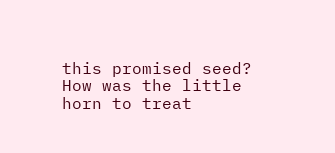this promised seed?
How was the little horn to treat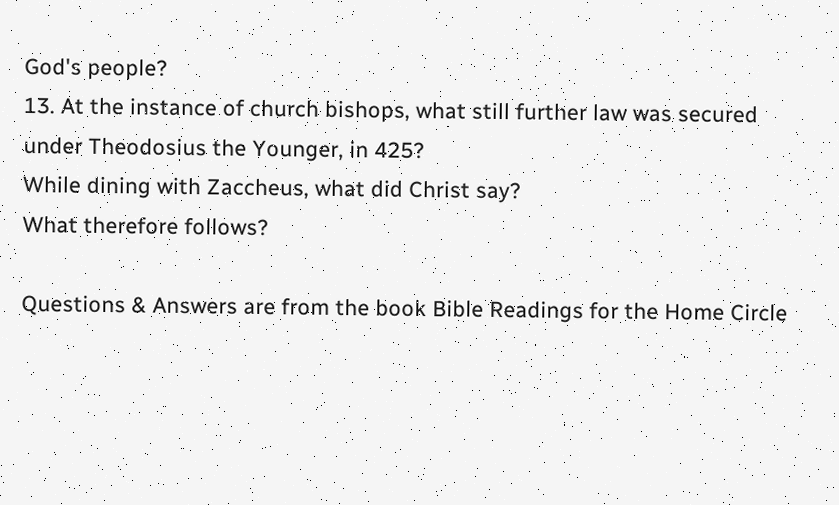God's people?
13. At the instance of church bishops, what still further law was secured under Theodosius the Younger, in 425?
While dining with Zaccheus, what did Christ say?
What therefore follows?

Questions & Answers are from the book Bible Readings for the Home Circle